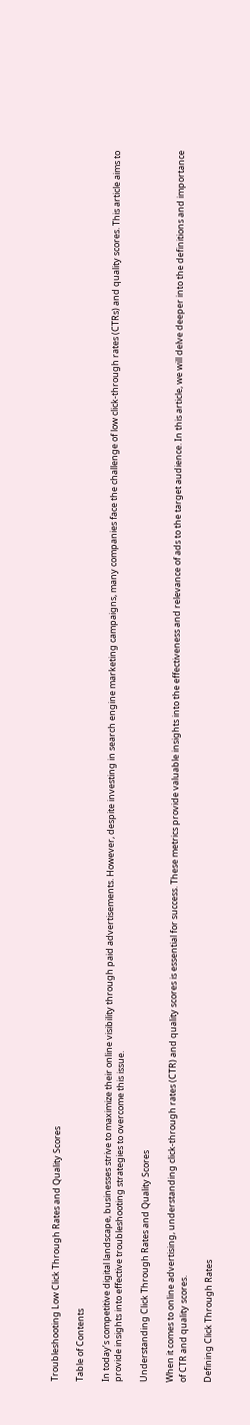Troubleshooting Low Click Through Rates and Quality Scores

Table of Contents

In today’s competitive digital landscape, businesses strive to maximize their online visibility through paid advertisements. However, despite investing in search engine marketing campaigns, many companies face the challenge of low click-through rates (CTRs) and quality scores. This article aims to provide insights into effective troubleshooting strategies to overcome this issue.

Understanding Click Through Rates and Quality Scores

When it comes to online advertising, understanding click-through rates (CTR) and quality scores is essential for success. These metrics provide valuable insights into the effectiveness and relevance of ads to the target audience. In this article, we will delve deeper into the definitions and importance of CTR and quality scores.

Defining Click Through Rates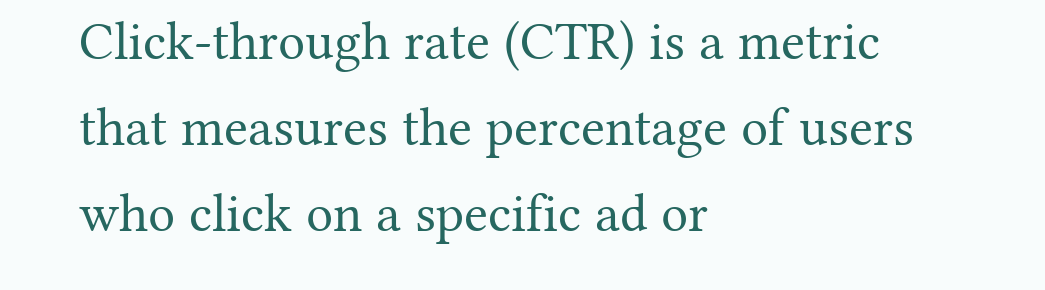Click-through rate (CTR) is a metric that measures the percentage of users who click on a specific ad or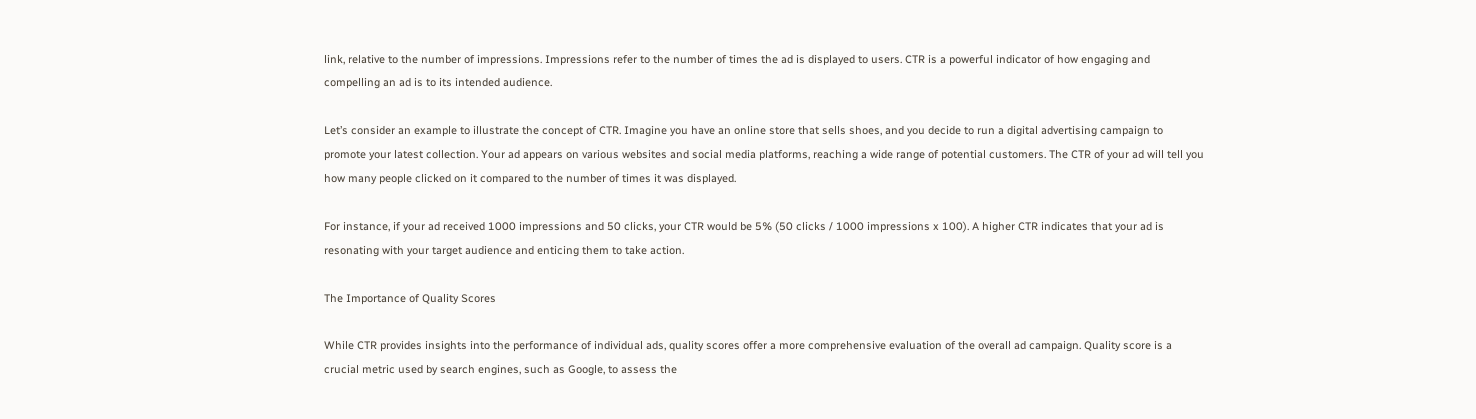link, relative to the number of impressions. Impressions refer to the number of times the ad is displayed to users. CTR is a powerful indicator of how engaging and compelling an ad is to its intended audience.

Let’s consider an example to illustrate the concept of CTR. Imagine you have an online store that sells shoes, and you decide to run a digital advertising campaign to promote your latest collection. Your ad appears on various websites and social media platforms, reaching a wide range of potential customers. The CTR of your ad will tell you how many people clicked on it compared to the number of times it was displayed.

For instance, if your ad received 1000 impressions and 50 clicks, your CTR would be 5% (50 clicks / 1000 impressions x 100). A higher CTR indicates that your ad is resonating with your target audience and enticing them to take action.

The Importance of Quality Scores

While CTR provides insights into the performance of individual ads, quality scores offer a more comprehensive evaluation of the overall ad campaign. Quality score is a crucial metric used by search engines, such as Google, to assess the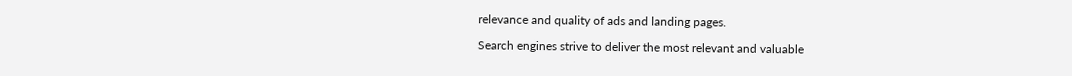relevance and quality of ads and landing pages.

Search engines strive to deliver the most relevant and valuable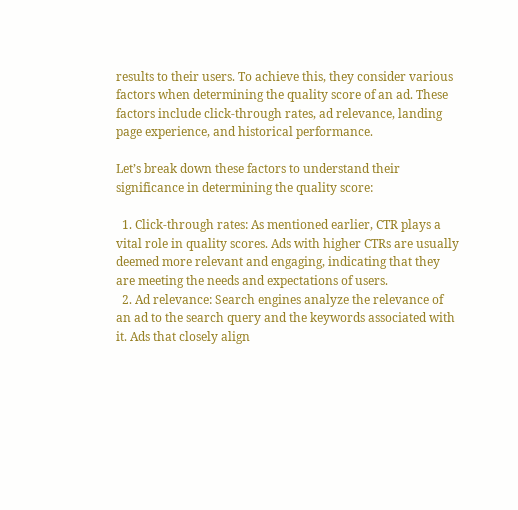results to their users. To achieve this, they consider various factors when determining the quality score of an ad. These factors include click-through rates, ad relevance, landing page experience, and historical performance.

Let’s break down these factors to understand their significance in determining the quality score:

  1. Click-through rates: As mentioned earlier, CTR plays a vital role in quality scores. Ads with higher CTRs are usually deemed more relevant and engaging, indicating that they are meeting the needs and expectations of users.
  2. Ad relevance: Search engines analyze the relevance of an ad to the search query and the keywords associated with it. Ads that closely align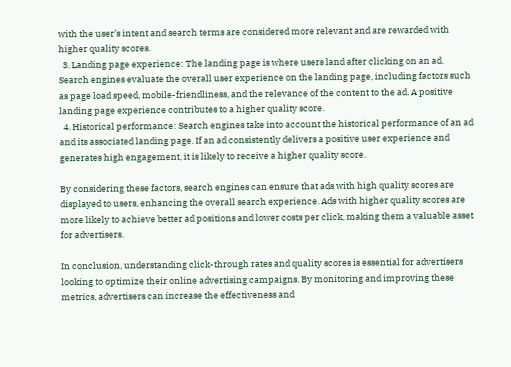with the user’s intent and search terms are considered more relevant and are rewarded with higher quality scores.
  3. Landing page experience: The landing page is where users land after clicking on an ad. Search engines evaluate the overall user experience on the landing page, including factors such as page load speed, mobile-friendliness, and the relevance of the content to the ad. A positive landing page experience contributes to a higher quality score.
  4. Historical performance: Search engines take into account the historical performance of an ad and its associated landing page. If an ad consistently delivers a positive user experience and generates high engagement, it is likely to receive a higher quality score.

By considering these factors, search engines can ensure that ads with high quality scores are displayed to users, enhancing the overall search experience. Ads with higher quality scores are more likely to achieve better ad positions and lower costs per click, making them a valuable asset for advertisers.

In conclusion, understanding click-through rates and quality scores is essential for advertisers looking to optimize their online advertising campaigns. By monitoring and improving these metrics, advertisers can increase the effectiveness and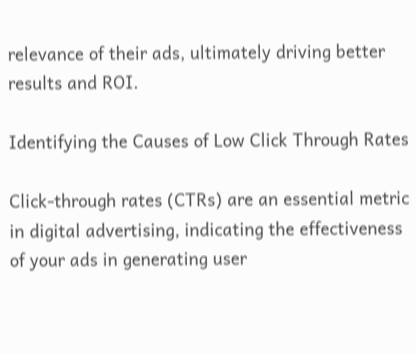relevance of their ads, ultimately driving better results and ROI.

Identifying the Causes of Low Click Through Rates

Click-through rates (CTRs) are an essential metric in digital advertising, indicating the effectiveness of your ads in generating user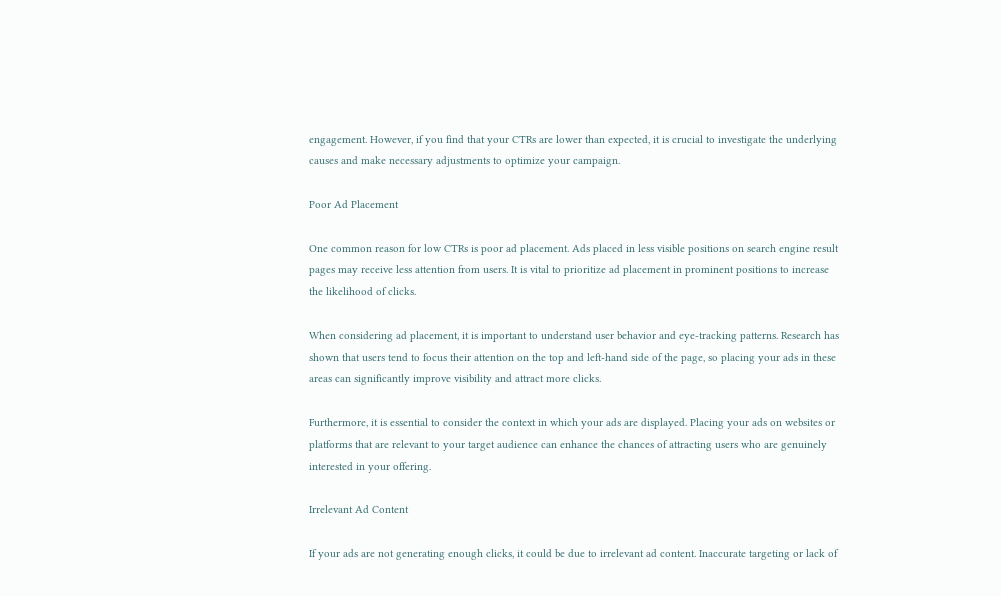engagement. However, if you find that your CTRs are lower than expected, it is crucial to investigate the underlying causes and make necessary adjustments to optimize your campaign.

Poor Ad Placement

One common reason for low CTRs is poor ad placement. Ads placed in less visible positions on search engine result pages may receive less attention from users. It is vital to prioritize ad placement in prominent positions to increase the likelihood of clicks.

When considering ad placement, it is important to understand user behavior and eye-tracking patterns. Research has shown that users tend to focus their attention on the top and left-hand side of the page, so placing your ads in these areas can significantly improve visibility and attract more clicks.

Furthermore, it is essential to consider the context in which your ads are displayed. Placing your ads on websites or platforms that are relevant to your target audience can enhance the chances of attracting users who are genuinely interested in your offering.

Irrelevant Ad Content

If your ads are not generating enough clicks, it could be due to irrelevant ad content. Inaccurate targeting or lack of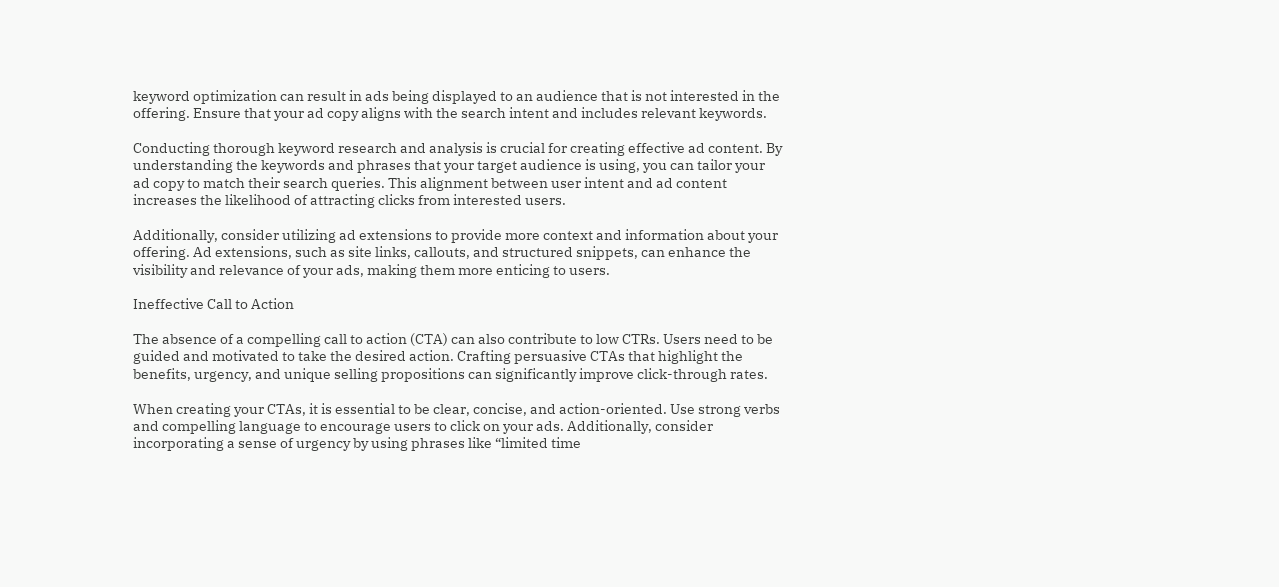keyword optimization can result in ads being displayed to an audience that is not interested in the offering. Ensure that your ad copy aligns with the search intent and includes relevant keywords.

Conducting thorough keyword research and analysis is crucial for creating effective ad content. By understanding the keywords and phrases that your target audience is using, you can tailor your ad copy to match their search queries. This alignment between user intent and ad content increases the likelihood of attracting clicks from interested users.

Additionally, consider utilizing ad extensions to provide more context and information about your offering. Ad extensions, such as site links, callouts, and structured snippets, can enhance the visibility and relevance of your ads, making them more enticing to users.

Ineffective Call to Action

The absence of a compelling call to action (CTA) can also contribute to low CTRs. Users need to be guided and motivated to take the desired action. Crafting persuasive CTAs that highlight the benefits, urgency, and unique selling propositions can significantly improve click-through rates.

When creating your CTAs, it is essential to be clear, concise, and action-oriented. Use strong verbs and compelling language to encourage users to click on your ads. Additionally, consider incorporating a sense of urgency by using phrases like “limited time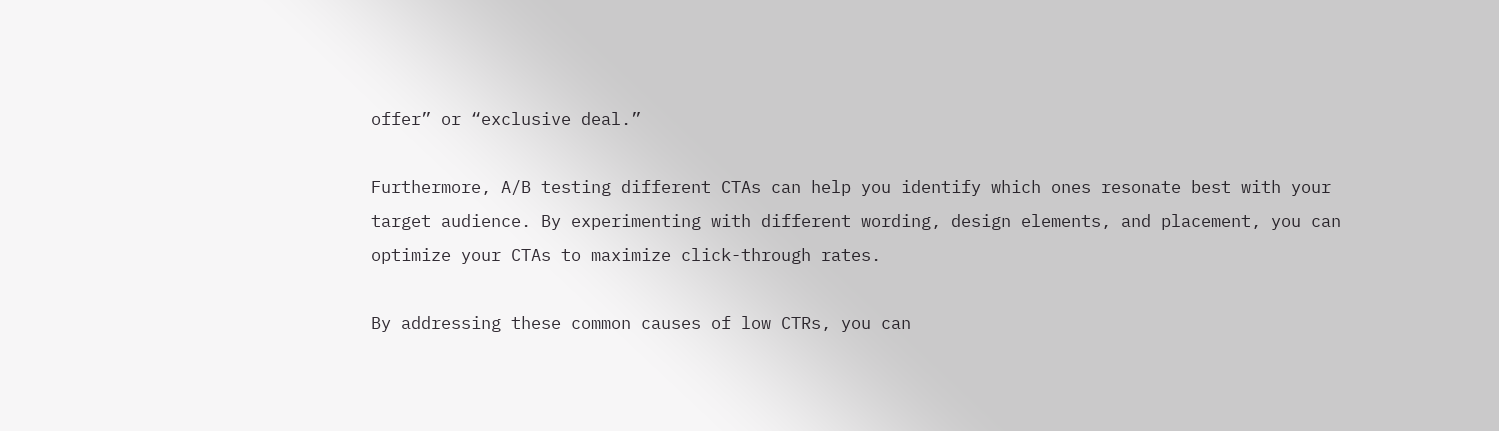offer” or “exclusive deal.”

Furthermore, A/B testing different CTAs can help you identify which ones resonate best with your target audience. By experimenting with different wording, design elements, and placement, you can optimize your CTAs to maximize click-through rates.

By addressing these common causes of low CTRs, you can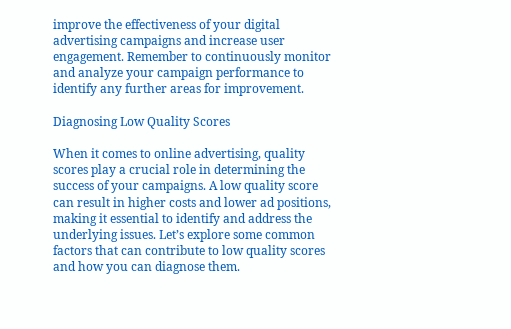improve the effectiveness of your digital advertising campaigns and increase user engagement. Remember to continuously monitor and analyze your campaign performance to identify any further areas for improvement.

Diagnosing Low Quality Scores

When it comes to online advertising, quality scores play a crucial role in determining the success of your campaigns. A low quality score can result in higher costs and lower ad positions, making it essential to identify and address the underlying issues. Let’s explore some common factors that can contribute to low quality scores and how you can diagnose them.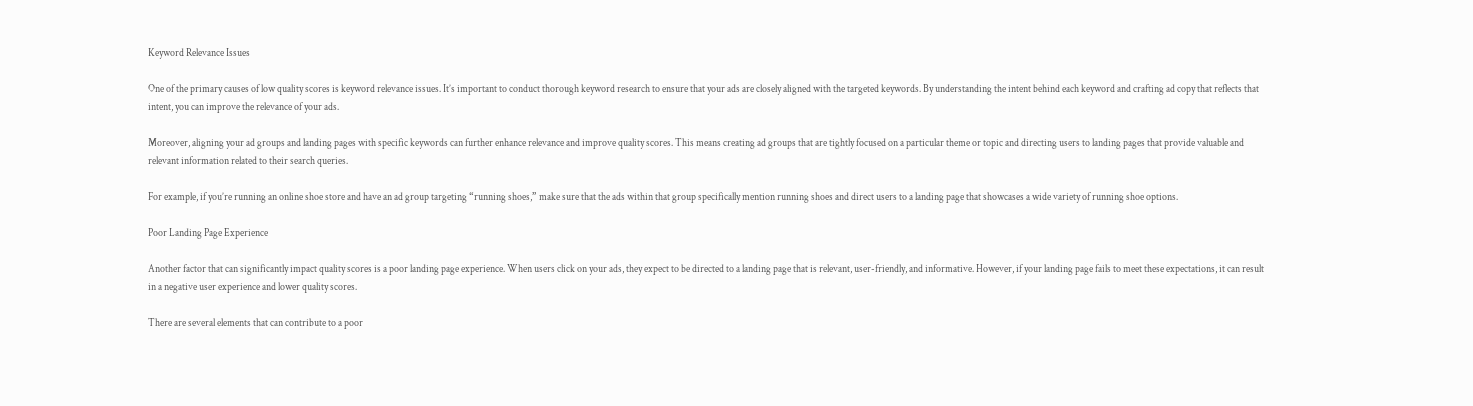Keyword Relevance Issues

One of the primary causes of low quality scores is keyword relevance issues. It’s important to conduct thorough keyword research to ensure that your ads are closely aligned with the targeted keywords. By understanding the intent behind each keyword and crafting ad copy that reflects that intent, you can improve the relevance of your ads.

Moreover, aligning your ad groups and landing pages with specific keywords can further enhance relevance and improve quality scores. This means creating ad groups that are tightly focused on a particular theme or topic and directing users to landing pages that provide valuable and relevant information related to their search queries.

For example, if you’re running an online shoe store and have an ad group targeting “running shoes,” make sure that the ads within that group specifically mention running shoes and direct users to a landing page that showcases a wide variety of running shoe options.

Poor Landing Page Experience

Another factor that can significantly impact quality scores is a poor landing page experience. When users click on your ads, they expect to be directed to a landing page that is relevant, user-friendly, and informative. However, if your landing page fails to meet these expectations, it can result in a negative user experience and lower quality scores.

There are several elements that can contribute to a poor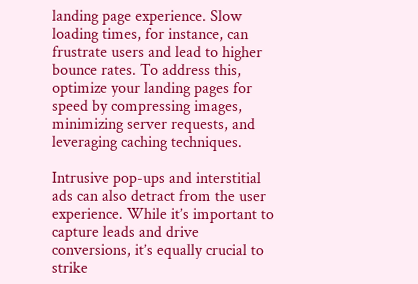landing page experience. Slow loading times, for instance, can frustrate users and lead to higher bounce rates. To address this, optimize your landing pages for speed by compressing images, minimizing server requests, and leveraging caching techniques.

Intrusive pop-ups and interstitial ads can also detract from the user experience. While it’s important to capture leads and drive conversions, it’s equally crucial to strike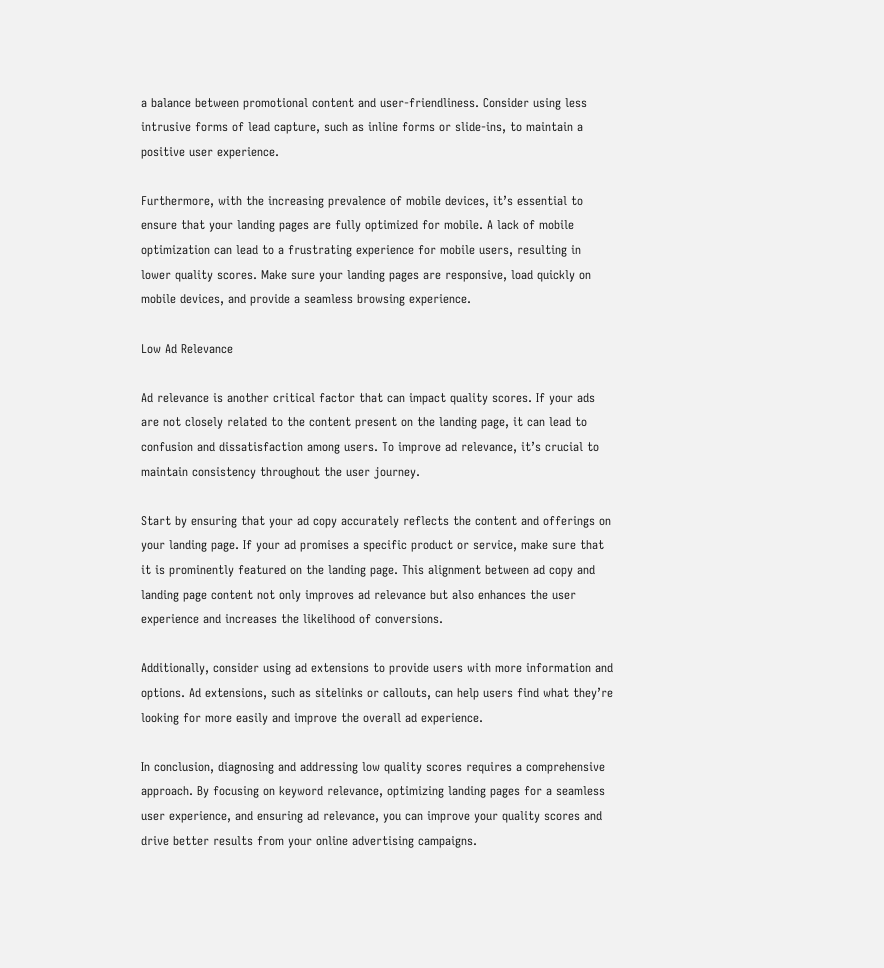a balance between promotional content and user-friendliness. Consider using less intrusive forms of lead capture, such as inline forms or slide-ins, to maintain a positive user experience.

Furthermore, with the increasing prevalence of mobile devices, it’s essential to ensure that your landing pages are fully optimized for mobile. A lack of mobile optimization can lead to a frustrating experience for mobile users, resulting in lower quality scores. Make sure your landing pages are responsive, load quickly on mobile devices, and provide a seamless browsing experience.

Low Ad Relevance

Ad relevance is another critical factor that can impact quality scores. If your ads are not closely related to the content present on the landing page, it can lead to confusion and dissatisfaction among users. To improve ad relevance, it’s crucial to maintain consistency throughout the user journey.

Start by ensuring that your ad copy accurately reflects the content and offerings on your landing page. If your ad promises a specific product or service, make sure that it is prominently featured on the landing page. This alignment between ad copy and landing page content not only improves ad relevance but also enhances the user experience and increases the likelihood of conversions.

Additionally, consider using ad extensions to provide users with more information and options. Ad extensions, such as sitelinks or callouts, can help users find what they’re looking for more easily and improve the overall ad experience.

In conclusion, diagnosing and addressing low quality scores requires a comprehensive approach. By focusing on keyword relevance, optimizing landing pages for a seamless user experience, and ensuring ad relevance, you can improve your quality scores and drive better results from your online advertising campaigns.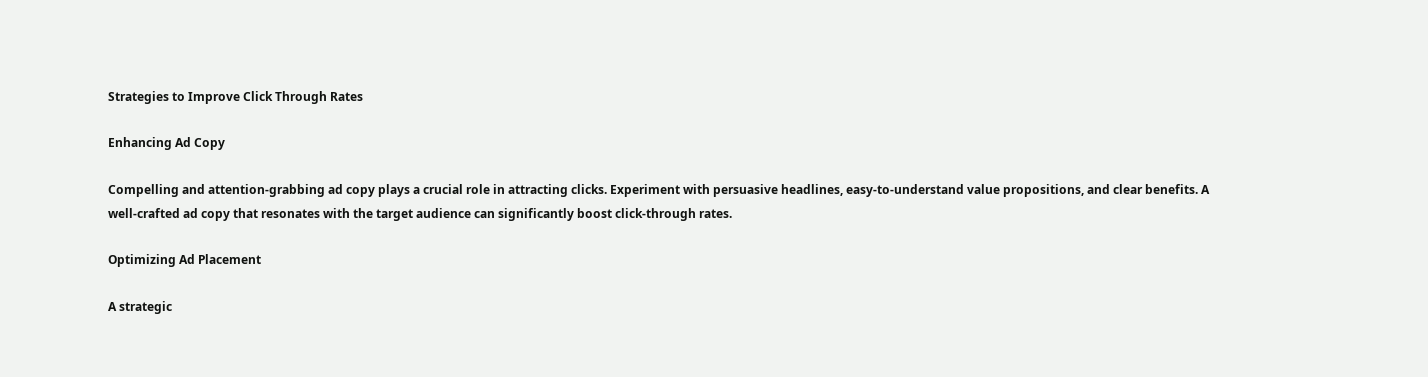Strategies to Improve Click Through Rates

Enhancing Ad Copy

Compelling and attention-grabbing ad copy plays a crucial role in attracting clicks. Experiment with persuasive headlines, easy-to-understand value propositions, and clear benefits. A well-crafted ad copy that resonates with the target audience can significantly boost click-through rates.

Optimizing Ad Placement

A strategic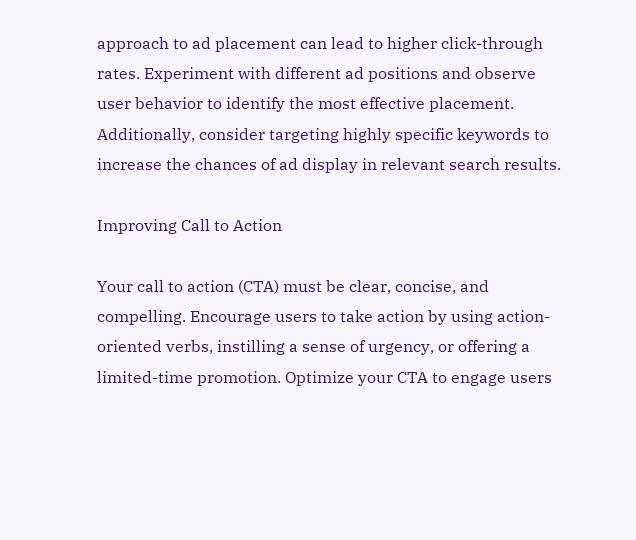approach to ad placement can lead to higher click-through rates. Experiment with different ad positions and observe user behavior to identify the most effective placement. Additionally, consider targeting highly specific keywords to increase the chances of ad display in relevant search results.

Improving Call to Action

Your call to action (CTA) must be clear, concise, and compelling. Encourage users to take action by using action-oriented verbs, instilling a sense of urgency, or offering a limited-time promotion. Optimize your CTA to engage users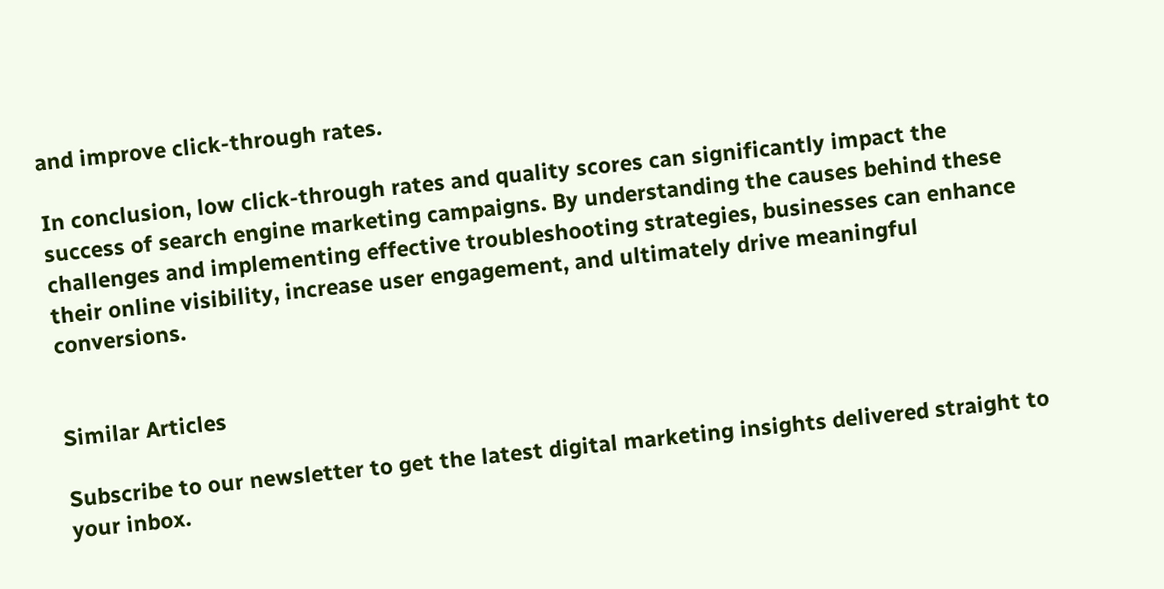and improve click-through rates.

In conclusion, low click-through rates and quality scores can significantly impact the success of search engine marketing campaigns. By understanding the causes behind these challenges and implementing effective troubleshooting strategies, businesses can enhance their online visibility, increase user engagement, and ultimately drive meaningful conversions.


Similar Articles

Subscribe to our newsletter to get the latest digital marketing insights delivered straight to your inbox.